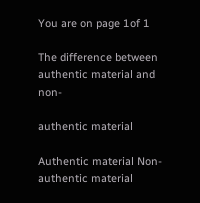You are on page 1of 1

The difference between authentic material and non-

authentic material

Authentic material Non-authentic material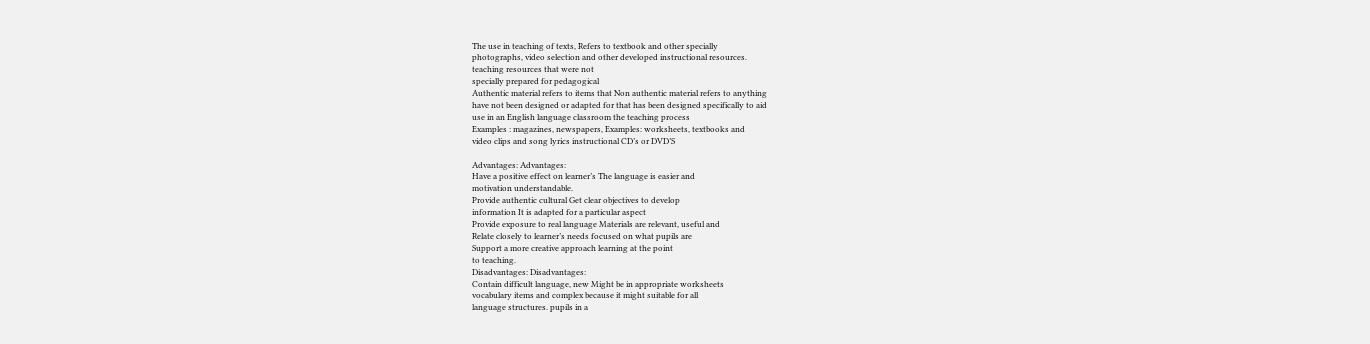The use in teaching of texts, Refers to textbook and other specially
photographs, video selection and other developed instructional resources.
teaching resources that were not
specially prepared for pedagogical
Authentic material refers to items that Non authentic material refers to anything
have not been designed or adapted for that has been designed specifically to aid
use in an English language classroom the teaching process
Examples : magazines, newspapers, Examples: worksheets, textbooks and
video clips and song lyrics instructional CD’s or DVD’S

Advantages: Advantages:
Have a positive effect on learner’s The language is easier and
motivation understandable.
Provide authentic cultural Get clear objectives to develop
information It is adapted for a particular aspect
Provide exposure to real language Materials are relevant, useful and
Relate closely to learner’s needs focused on what pupils are
Support a more creative approach learning at the point
to teaching.
Disadvantages: Disadvantages:
Contain difficult language, new Might be in appropriate worksheets
vocabulary items and complex because it might suitable for all
language structures. pupils in a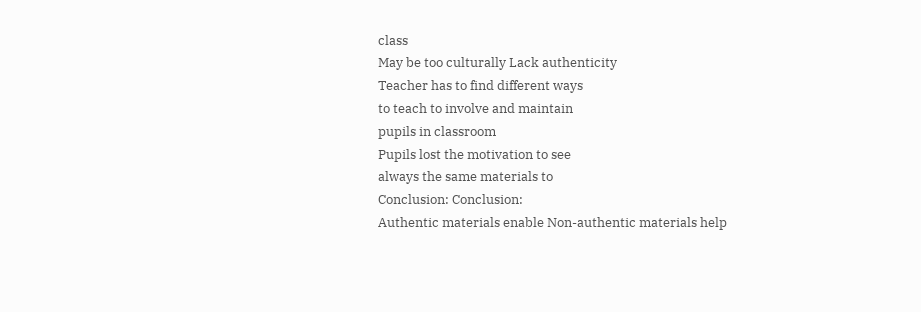class
May be too culturally Lack authenticity
Teacher has to find different ways
to teach to involve and maintain
pupils in classroom
Pupils lost the motivation to see
always the same materials to
Conclusion: Conclusion:
Authentic materials enable Non-authentic materials help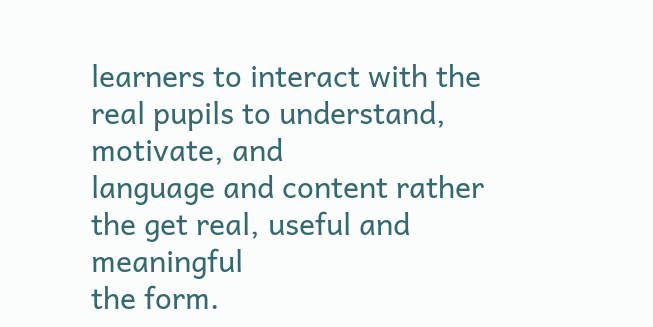learners to interact with the real pupils to understand, motivate, and
language and content rather the get real, useful and meaningful
the form.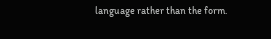language rather than the form.